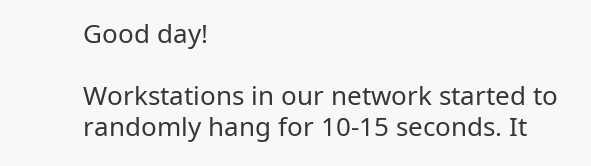Good day!

Workstations in our network started to randomly hang for 10-15 seconds. It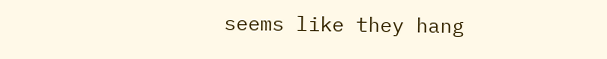seems like they hang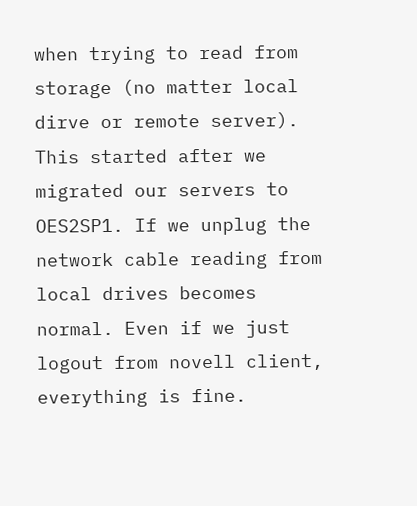when trying to read from storage (no matter local dirve or remote server). This started after we migrated our servers to OES2SP1. If we unplug the network cable reading from local drives becomes normal. Even if we just logout from novell client, everything is fine.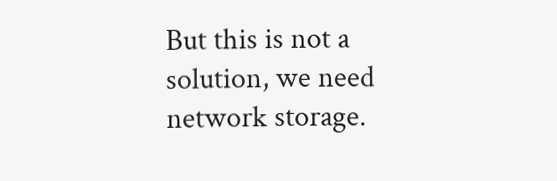But this is not a solution, we need network storage.